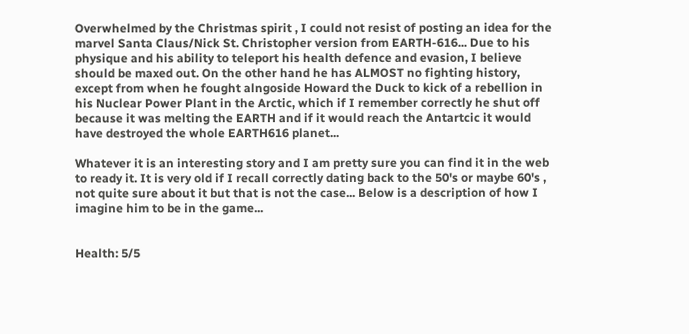Overwhelmed by the Christmas spirit , I could not resist of posting an idea for the marvel Santa Claus/Nick St. Christopher version from EARTH-616... Due to his physique and his ability to teleport his health defence and evasion, I believe should be maxed out. On the other hand he has ALMOST no fighting history, except from when he fought alngoside Howard the Duck to kick of a rebellion in his Nuclear Power Plant in the Arctic, which if I remember correctly he shut off because it was melting the EARTH and if it would reach the Antartcic it would have destroyed the whole EARTH616 planet...

Whatever it is an interesting story and I am pretty sure you can find it in the web to ready it. It is very old if I recall correctly dating back to the 50's or maybe 60's , not quite sure about it but that is not the case... Below is a description of how I imagine him to be in the game...


Health: 5/5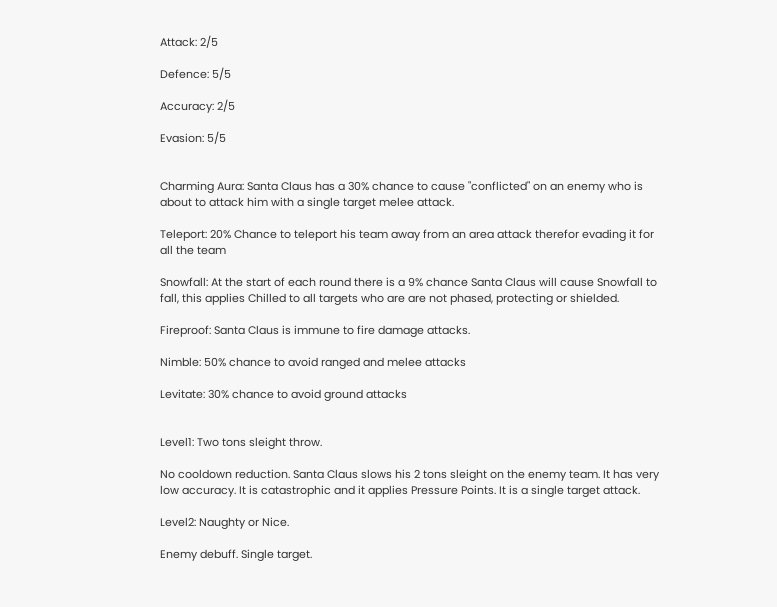Attack: 2/5

Defence: 5/5

Accuracy: 2/5

Evasion: 5/5


Charming Aura: Santa Claus has a 30% chance to cause "conflicted" on an enemy who is about to attack him with a single target melee attack.

Teleport: 20% Chance to teleport his team away from an area attack therefor evading it for all the team

Snowfall: At the start of each round there is a 9% chance Santa Claus will cause Snowfall to fall, this applies Chilled to all targets who are are not phased, protecting or shielded.

Fireproof: Santa Claus is immune to fire damage attacks.

Nimble: 50% chance to avoid ranged and melee attacks

Levitate: 30% chance to avoid ground attacks


Level1: Two tons sleight throw.

No cooldown reduction. Santa Claus slows his 2 tons sleight on the enemy team. It has very low accuracy. It is catastrophic and it applies Pressure Points. It is a single target attack.

Level2: Naughty or Nice.

Enemy debuff. Single target.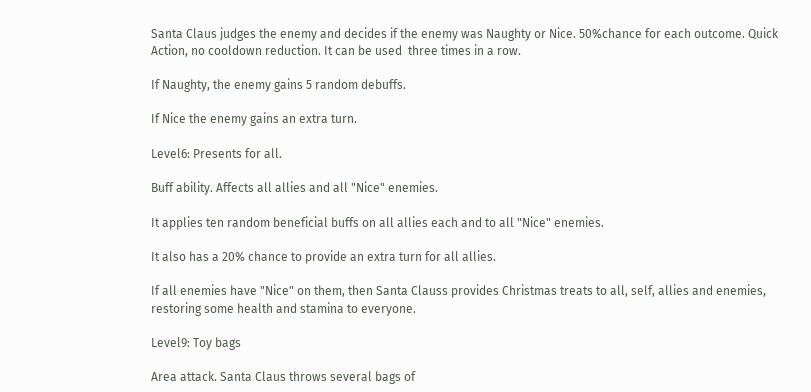Santa Claus judges the enemy and decides if the enemy was Naughty or Nice. 50%chance for each outcome. Quick Action, no cooldown reduction. It can be used  three times in a row.

If Naughty, the enemy gains 5 random debuffs.

If Nice the enemy gains an extra turn.

Level6: Presents for all.

Buff ability. Affects all allies and all "Nice" enemies.

It applies ten random beneficial buffs on all allies each and to all "Nice" enemies.

It also has a 20% chance to provide an extra turn for all allies.

If all enemies have "Nice" on them, then Santa Clauss provides Christmas treats to all, self, allies and enemies, restoring some health and stamina to everyone.

Level9: Toy bags

Area attack. Santa Claus throws several bags of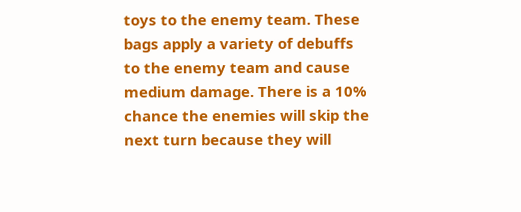toys to the enemy team. These bags apply a variety of debuffs to the enemy team and cause medium damage. There is a 10% chance the enemies will skip the next turn because they will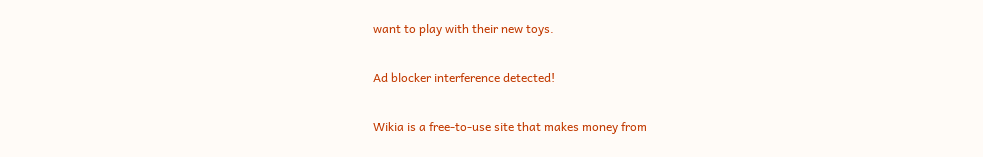want to play with their new toys.

Ad blocker interference detected!

Wikia is a free-to-use site that makes money from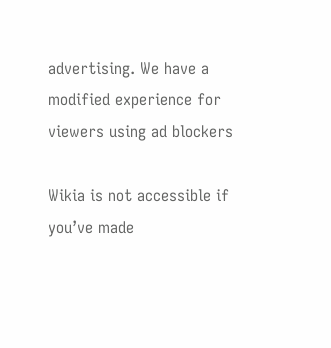advertising. We have a modified experience for viewers using ad blockers

Wikia is not accessible if you’ve made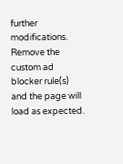further modifications. Remove the custom ad blocker rule(s) and the page will load as expected.